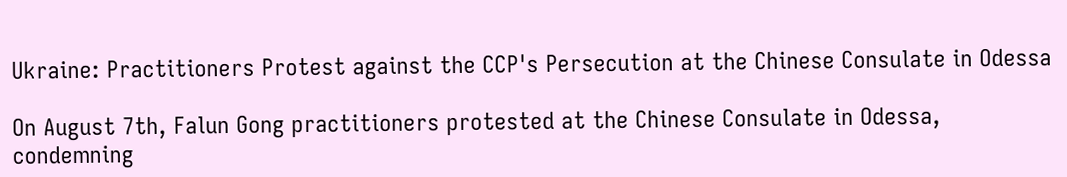Ukraine: Practitioners Protest against the CCP's Persecution at the Chinese Consulate in Odessa

On August 7th, Falun Gong practitioners protested at the Chinese Consulate in Odessa, condemning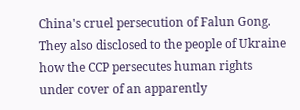China's cruel persecution of Falun Gong. They also disclosed to the people of Ukraine how the CCP persecutes human rights under cover of an apparently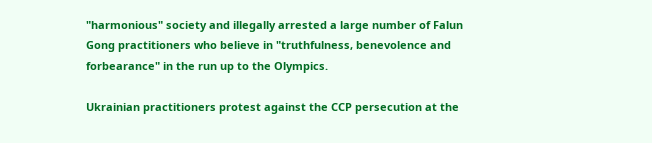"harmonious" society and illegally arrested a large number of Falun Gong practitioners who believe in "truthfulness, benevolence and forbearance" in the run up to the Olympics.

Ukrainian practitioners protest against the CCP persecution at the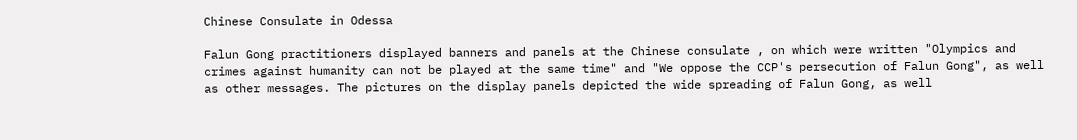Chinese Consulate in Odessa

Falun Gong practitioners displayed banners and panels at the Chinese consulate , on which were written "Olympics and crimes against humanity can not be played at the same time" and "We oppose the CCP's persecution of Falun Gong", as well as other messages. The pictures on the display panels depicted the wide spreading of Falun Gong, as well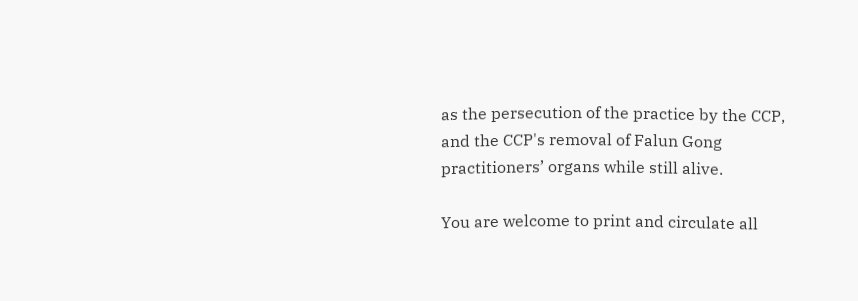as the persecution of the practice by the CCP, and the CCP's removal of Falun Gong practitioners’ organs while still alive.

You are welcome to print and circulate all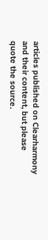articles published on Clearharmony and their content, but please quote the source.